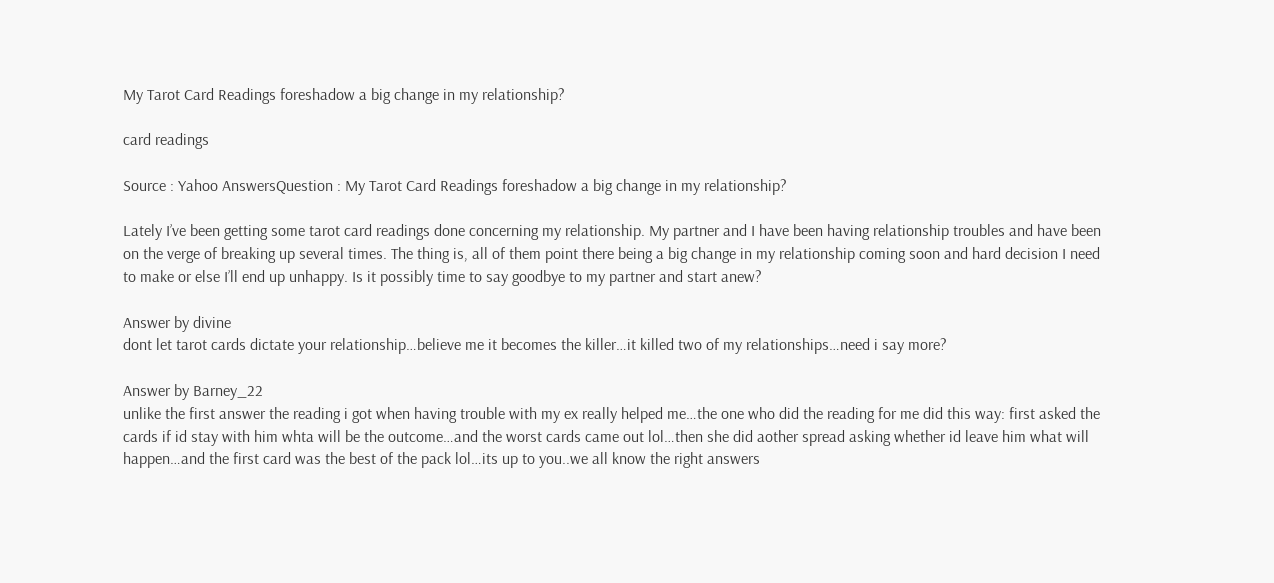My Tarot Card Readings foreshadow a big change in my relationship?

card readings

Source : Yahoo AnswersQuestion : My Tarot Card Readings foreshadow a big change in my relationship?

Lately I’ve been getting some tarot card readings done concerning my relationship. My partner and I have been having relationship troubles and have been on the verge of breaking up several times. The thing is, all of them point there being a big change in my relationship coming soon and hard decision I need to make or else I’ll end up unhappy. Is it possibly time to say goodbye to my partner and start anew?

Answer by divine
dont let tarot cards dictate your relationship…believe me it becomes the killer…it killed two of my relationships…need i say more?

Answer by Barney_22
unlike the first answer the reading i got when having trouble with my ex really helped me…the one who did the reading for me did this way: first asked the cards if id stay with him whta will be the outcome…and the worst cards came out lol…then she did aother spread asking whether id leave him what will happen…and the first card was the best of the pack lol…its up to you..we all know the right answers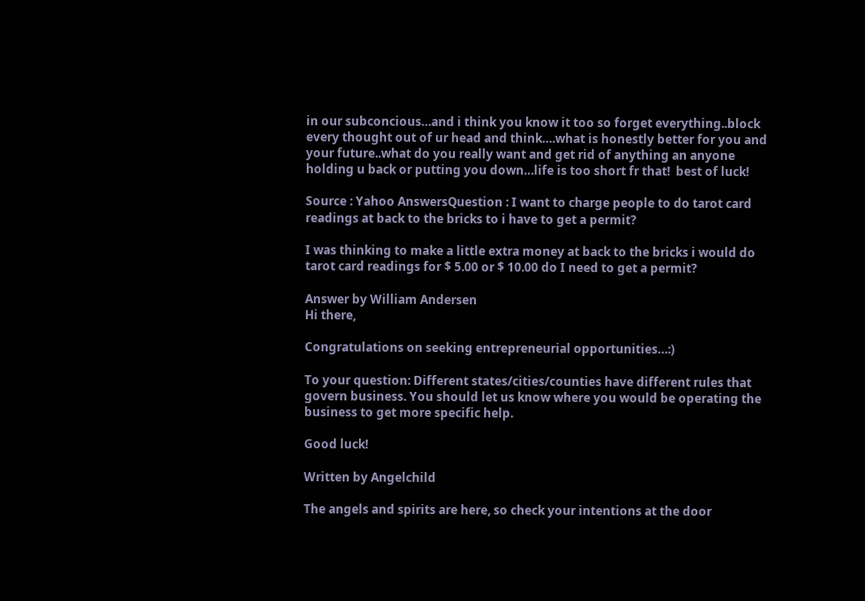in our subconcious…and i think you know it too so forget everything..block every thought out of ur head and think….what is honestly better for you and your future..what do you really want and get rid of anything an anyone holding u back or putting you down…life is too short fr that!  best of luck!

Source : Yahoo AnswersQuestion : I want to charge people to do tarot card readings at back to the bricks to i have to get a permit?

I was thinking to make a little extra money at back to the bricks i would do tarot card readings for $ 5.00 or $ 10.00 do I need to get a permit?

Answer by William Andersen
Hi there,

Congratulations on seeking entrepreneurial opportunities…:)

To your question: Different states/cities/counties have different rules that govern business. You should let us know where you would be operating the business to get more specific help.

Good luck!

Written by Angelchild

The angels and spirits are here, so check your intentions at the door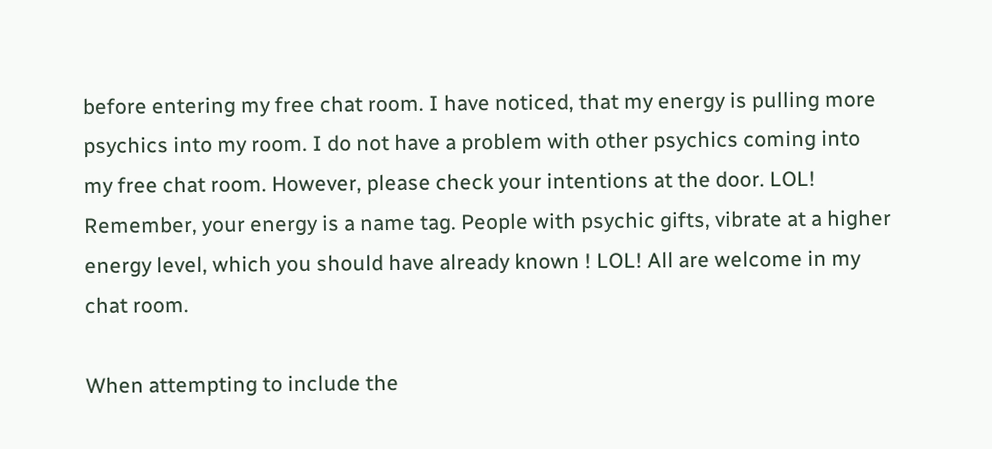before entering my free chat room. I have noticed, that my energy is pulling more psychics into my room. I do not have a problem with other psychics coming into my free chat room. However, please check your intentions at the door. LOL! Remember, your energy is a name tag. People with psychic gifts, vibrate at a higher energy level, which you should have already known ! LOL! All are welcome in my chat room.

When attempting to include the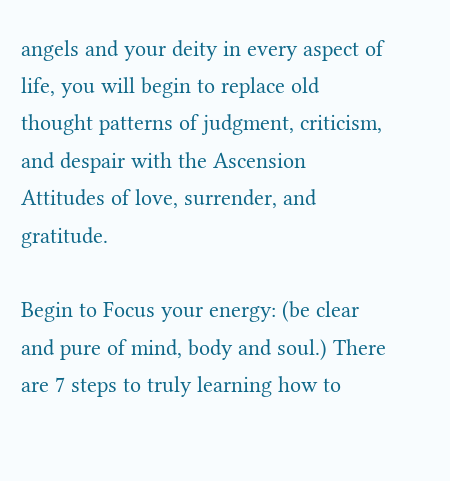angels and your deity in every aspect of life, you will begin to replace old thought patterns of judgment, criticism, and despair with the Ascension Attitudes of love, surrender, and gratitude.

Begin to Focus your energy: (be clear and pure of mind, body and soul.) There are 7 steps to truly learning how to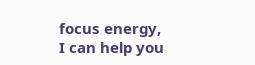focus energy, I can help you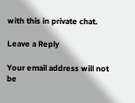with this in private chat.

Leave a Reply

Your email address will not be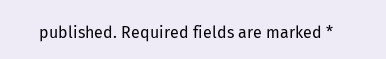published. Required fields are marked *